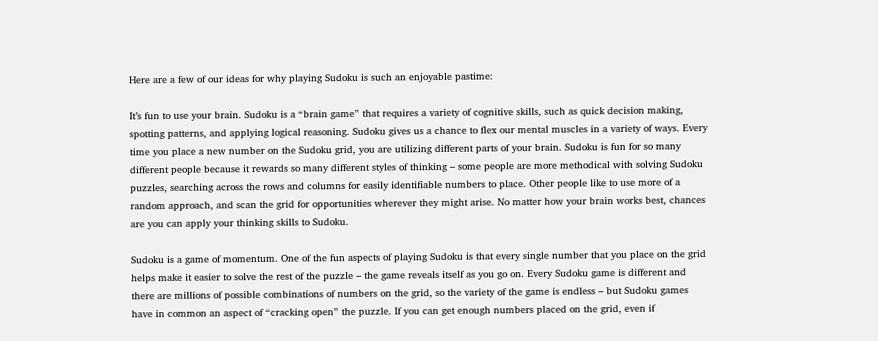Here are a few of our ideas for why playing Sudoku is such an enjoyable pastime:

It’s fun to use your brain. Sudoku is a “brain game” that requires a variety of cognitive skills, such as quick decision making, spotting patterns, and applying logical reasoning. Sudoku gives us a chance to flex our mental muscles in a variety of ways. Every time you place a new number on the Sudoku grid, you are utilizing different parts of your brain. Sudoku is fun for so many different people because it rewards so many different styles of thinking – some people are more methodical with solving Sudoku puzzles, searching across the rows and columns for easily identifiable numbers to place. Other people like to use more of a random approach, and scan the grid for opportunities wherever they might arise. No matter how your brain works best, chances are you can apply your thinking skills to Sudoku.

Sudoku is a game of momentum. One of the fun aspects of playing Sudoku is that every single number that you place on the grid helps make it easier to solve the rest of the puzzle – the game reveals itself as you go on. Every Sudoku game is different and there are millions of possible combinations of numbers on the grid, so the variety of the game is endless – but Sudoku games have in common an aspect of “cracking open” the puzzle. If you can get enough numbers placed on the grid, even if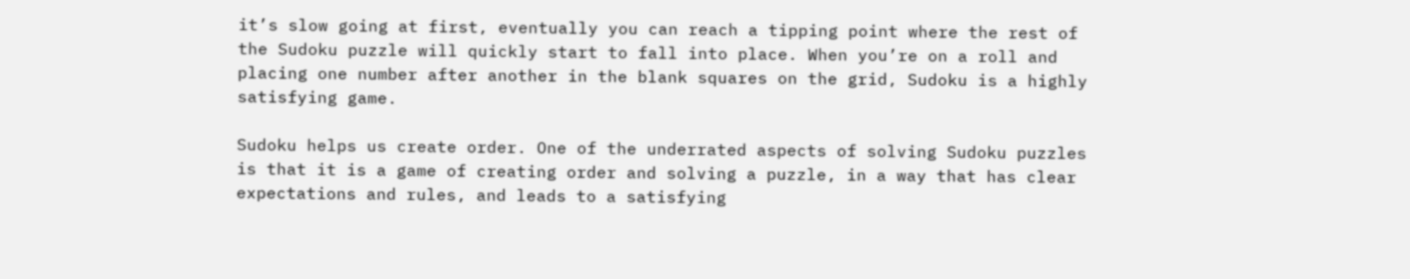it’s slow going at first, eventually you can reach a tipping point where the rest of the Sudoku puzzle will quickly start to fall into place. When you’re on a roll and placing one number after another in the blank squares on the grid, Sudoku is a highly satisfying game.

Sudoku helps us create order. One of the underrated aspects of solving Sudoku puzzles is that it is a game of creating order and solving a puzzle, in a way that has clear expectations and rules, and leads to a satisfying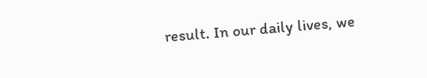result. In our daily lives, we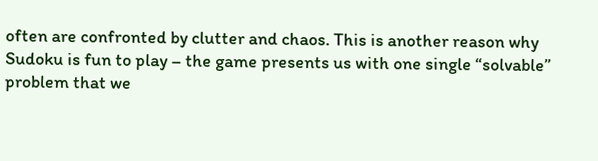often are confronted by clutter and chaos. This is another reason why Sudoku is fun to play – the game presents us with one single “solvable” problem that we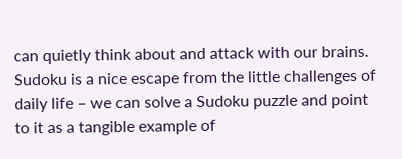can quietly think about and attack with our brains. Sudoku is a nice escape from the little challenges of daily life – we can solve a Sudoku puzzle and point to it as a tangible example of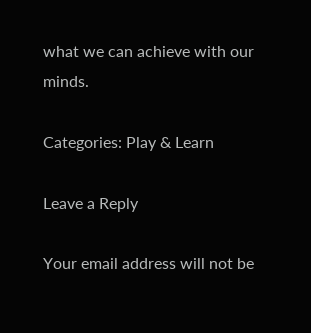what we can achieve with our minds.

Categories: Play & Learn

Leave a Reply

Your email address will not be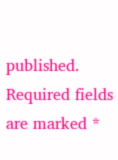published. Required fields are marked *